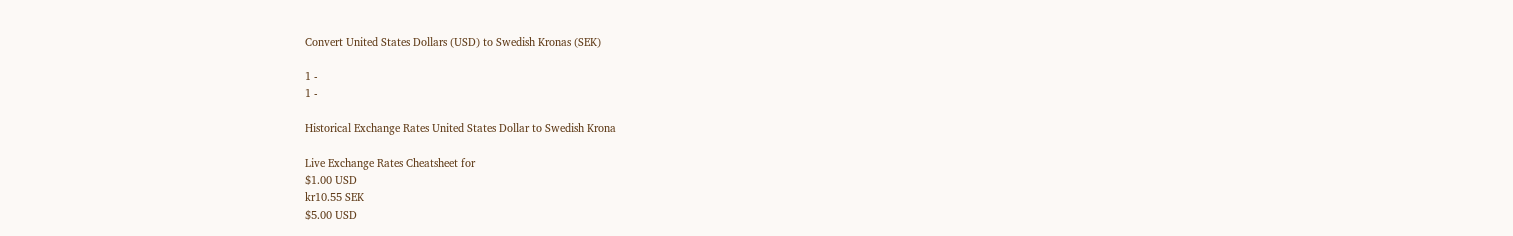Convert United States Dollars (USD) to Swedish Kronas (SEK)

1 -
1 -

Historical Exchange Rates United States Dollar to Swedish Krona

Live Exchange Rates Cheatsheet for
$1.00 USD
kr10.55 SEK
$5.00 USD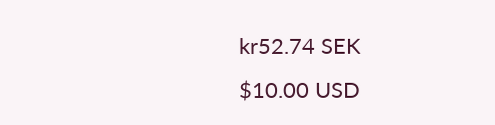kr52.74 SEK
$10.00 USD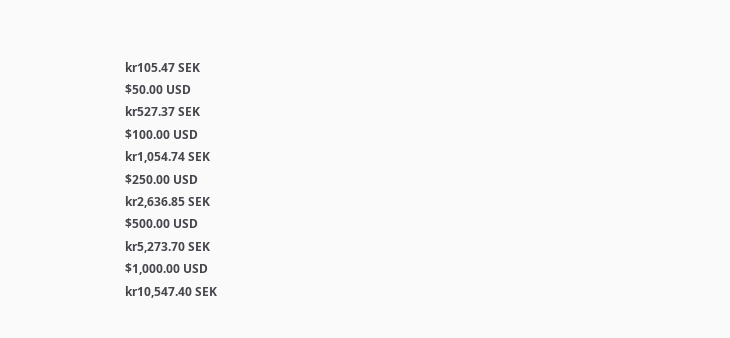kr105.47 SEK
$50.00 USD
kr527.37 SEK
$100.00 USD
kr1,054.74 SEK
$250.00 USD
kr2,636.85 SEK
$500.00 USD
kr5,273.70 SEK
$1,000.00 USD
kr10,547.40 SEK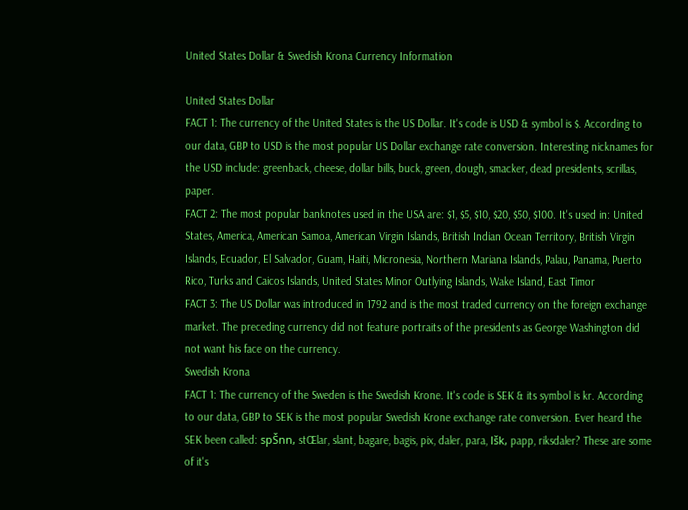United States Dollar & Swedish Krona Currency Information

United States Dollar
FACT 1: The currency of the United States is the US Dollar. It's code is USD & symbol is $. According to our data, GBP to USD is the most popular US Dollar exchange rate conversion. Interesting nicknames for the USD include: greenback, cheese, dollar bills, buck, green, dough, smacker, dead presidents, scrillas, paper.
FACT 2: The most popular banknotes used in the USA are: $1, $5, $10, $20, $50, $100. It's used in: United States, America, American Samoa, American Virgin Islands, British Indian Ocean Territory, British Virgin Islands, Ecuador, El Salvador, Guam, Haiti, Micronesia, Northern Mariana Islands, Palau, Panama, Puerto Rico, Turks and Caicos Islands, United States Minor Outlying Islands, Wake Island, East Timor
FACT 3: The US Dollar was introduced in 1792 and is the most traded currency on the foreign exchange market. The preceding currency did not feature portraits of the presidents as George Washington did not want his face on the currency.
Swedish Krona
FACT 1: The currency of the Sweden is the Swedish Krone. It's code is SEK & its symbol is kr. According to our data, GBP to SEK is the most popular Swedish Krone exchange rate conversion. Ever heard the SEK been called: spŠnn, stŒlar, slant, bagare, bagis, pix, daler, para, lšk, papp, riksdaler? These are some of it's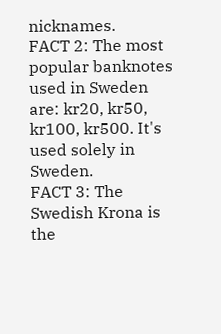nicknames.
FACT 2: The most popular banknotes used in Sweden are: kr20, kr50, kr100, kr500. It's used solely in Sweden.
FACT 3: The Swedish Krona is the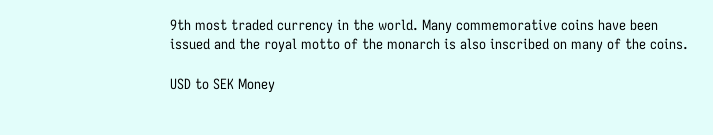9th most traded currency in the world. Many commemorative coins have been issued and the royal motto of the monarch is also inscribed on many of the coins.

USD to SEK Money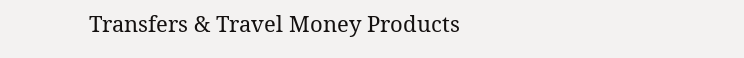Transfers & Travel Money Products